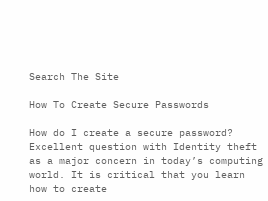Search The Site

How To Create Secure Passwords

How do I create a secure password? Excellent question with Identity theft as a major concern in today’s computing world. It is critical that you learn how to create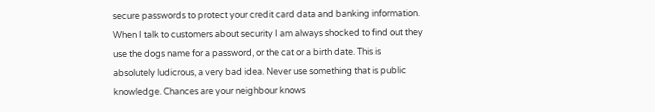secure passwords to protect your credit card data and banking information. When I talk to customers about security I am always shocked to find out they use the dogs name for a password, or the cat or a birth date. This is absolutely ludicrous, a very bad idea. Never use something that is public knowledge. Chances are your neighbour knows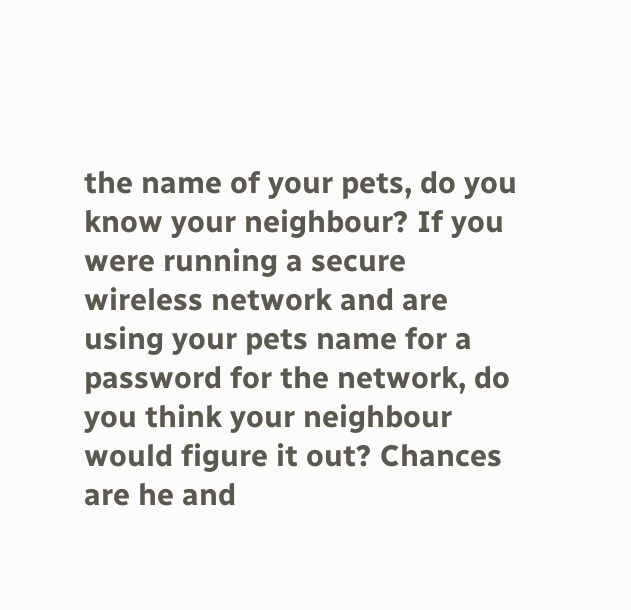the name of your pets, do you know your neighbour? If you were running a secure wireless network and are using your pets name for a password for the network, do you think your neighbour would figure it out? Chances are he and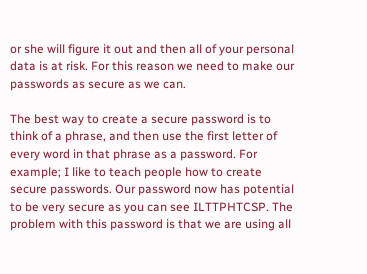or she will figure it out and then all of your personal data is at risk. For this reason we need to make our passwords as secure as we can.

The best way to create a secure password is to think of a phrase, and then use the first letter of every word in that phrase as a password. For example; I like to teach people how to create secure passwords. Our password now has potential to be very secure as you can see ILTTPHTCSP. The problem with this password is that we are using all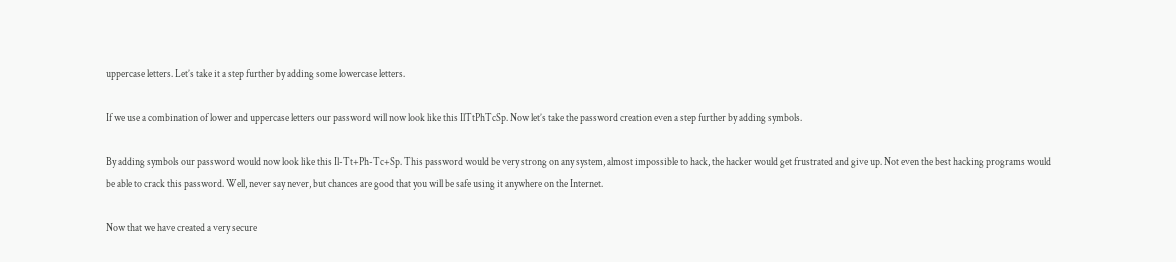uppercase letters. Let’s take it a step further by adding some lowercase letters.

If we use a combination of lower and uppercase letters our password will now look like this IlTtPhTcSp. Now let’s take the password creation even a step further by adding symbols.

By adding symbols our password would now look like this Il-Tt+Ph-Tc+Sp. This password would be very strong on any system, almost impossible to hack, the hacker would get frustrated and give up. Not even the best hacking programs would be able to crack this password. Well, never say never, but chances are good that you will be safe using it anywhere on the Internet.

Now that we have created a very secure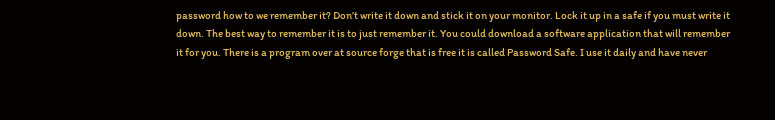password how to we remember it? Don’t write it down and stick it on your monitor. Lock it up in a safe if you must write it down. The best way to remember it is to just remember it. You could download a software application that will remember it for you. There is a program over at source forge that is free it is called Password Safe. I use it daily and have never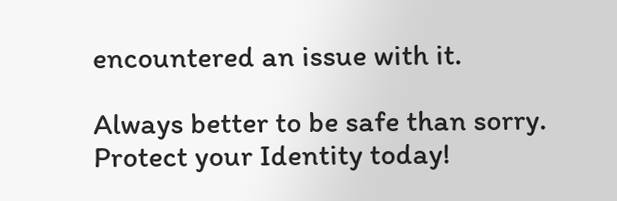encountered an issue with it.

Always better to be safe than sorry. Protect your Identity today!